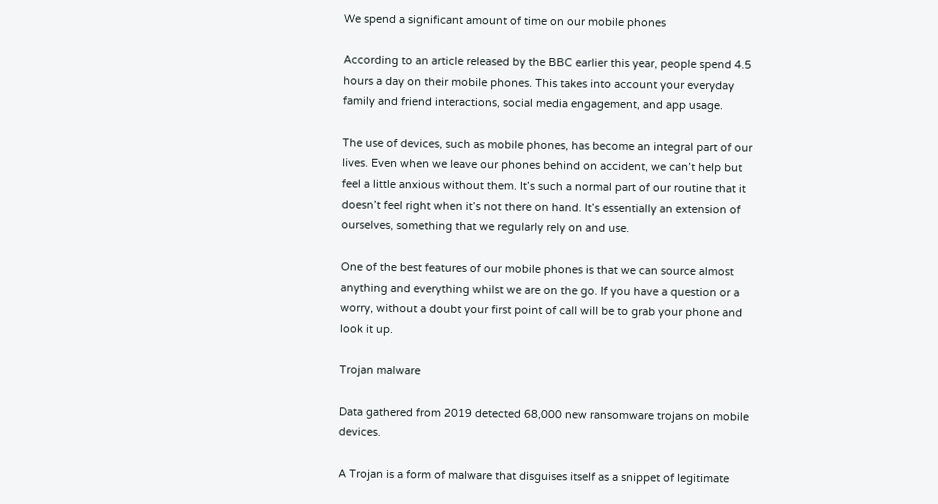We spend a significant amount of time on our mobile phones

According to an article released by the BBC earlier this year, people spend 4.5 hours a day on their mobile phones. This takes into account your everyday family and friend interactions, social media engagement, and app usage.

The use of devices, such as mobile phones, has become an integral part of our lives. Even when we leave our phones behind on accident, we can’t help but feel a little anxious without them. It’s such a normal part of our routine that it doesn’t feel right when it’s not there on hand. It’s essentially an extension of ourselves, something that we regularly rely on and use.

One of the best features of our mobile phones is that we can source almost anything and everything whilst we are on the go. If you have a question or a worry, without a doubt your first point of call will be to grab your phone and look it up.

Trojan malware

Data gathered from 2019 detected 68,000 new ransomware trojans on mobile devices.

A Trojan is a form of malware that disguises itself as a snippet of legitimate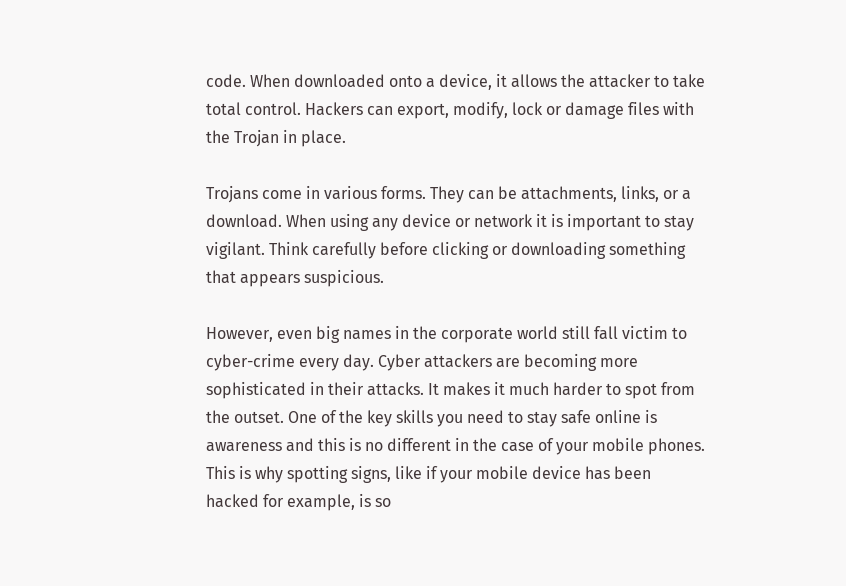code. When downloaded onto a device, it allows the attacker to take total control. Hackers can export, modify, lock or damage files with the Trojan in place.

Trojans come in various forms. They can be attachments, links, or a download. When using any device or network it is important to stay vigilant. Think carefully before clicking or downloading something that appears suspicious.

However, even big names in the corporate world still fall victim to cyber-crime every day. Cyber attackers are becoming more sophisticated in their attacks. It makes it much harder to spot from the outset. One of the key skills you need to stay safe online is awareness and this is no different in the case of your mobile phones. This is why spotting signs, like if your mobile device has been hacked for example, is so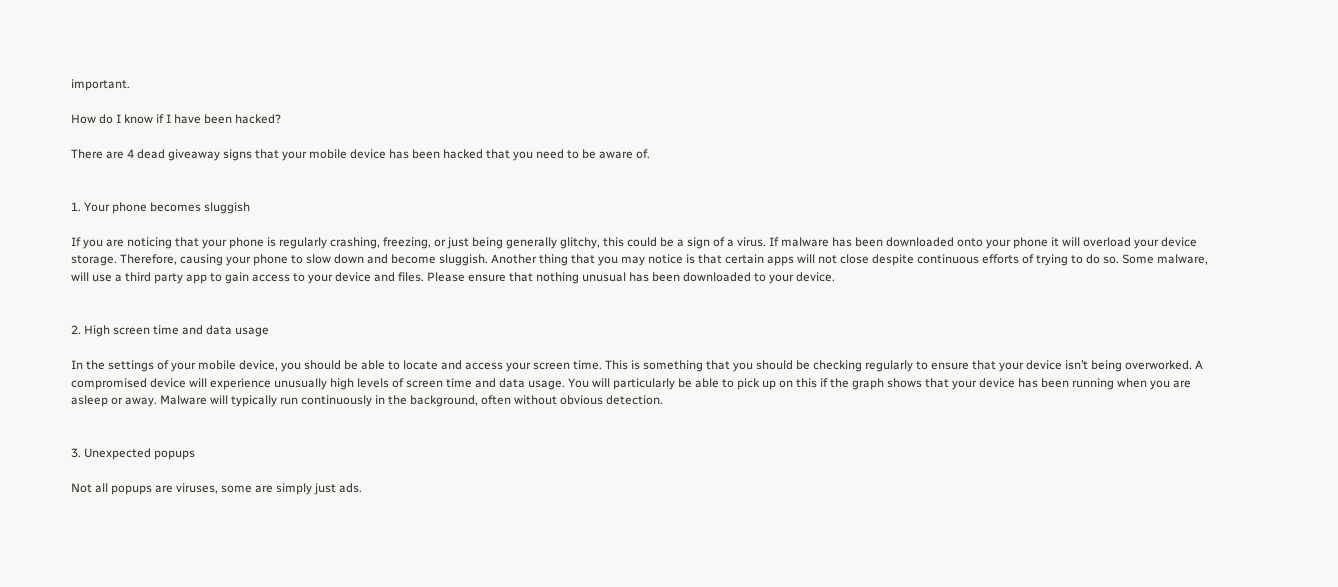important.

How do I know if I have been hacked?

There are 4 dead giveaway signs that your mobile device has been hacked that you need to be aware of.


1. Your phone becomes sluggish

If you are noticing that your phone is regularly crashing, freezing, or just being generally glitchy, this could be a sign of a virus. If malware has been downloaded onto your phone it will overload your device storage. Therefore, causing your phone to slow down and become sluggish. Another thing that you may notice is that certain apps will not close despite continuous efforts of trying to do so. Some malware, will use a third party app to gain access to your device and files. Please ensure that nothing unusual has been downloaded to your device.


2. High screen time and data usage

In the settings of your mobile device, you should be able to locate and access your screen time. This is something that you should be checking regularly to ensure that your device isn’t being overworked. A compromised device will experience unusually high levels of screen time and data usage. You will particularly be able to pick up on this if the graph shows that your device has been running when you are asleep or away. Malware will typically run continuously in the background, often without obvious detection.


3. Unexpected popups

Not all popups are viruses, some are simply just ads.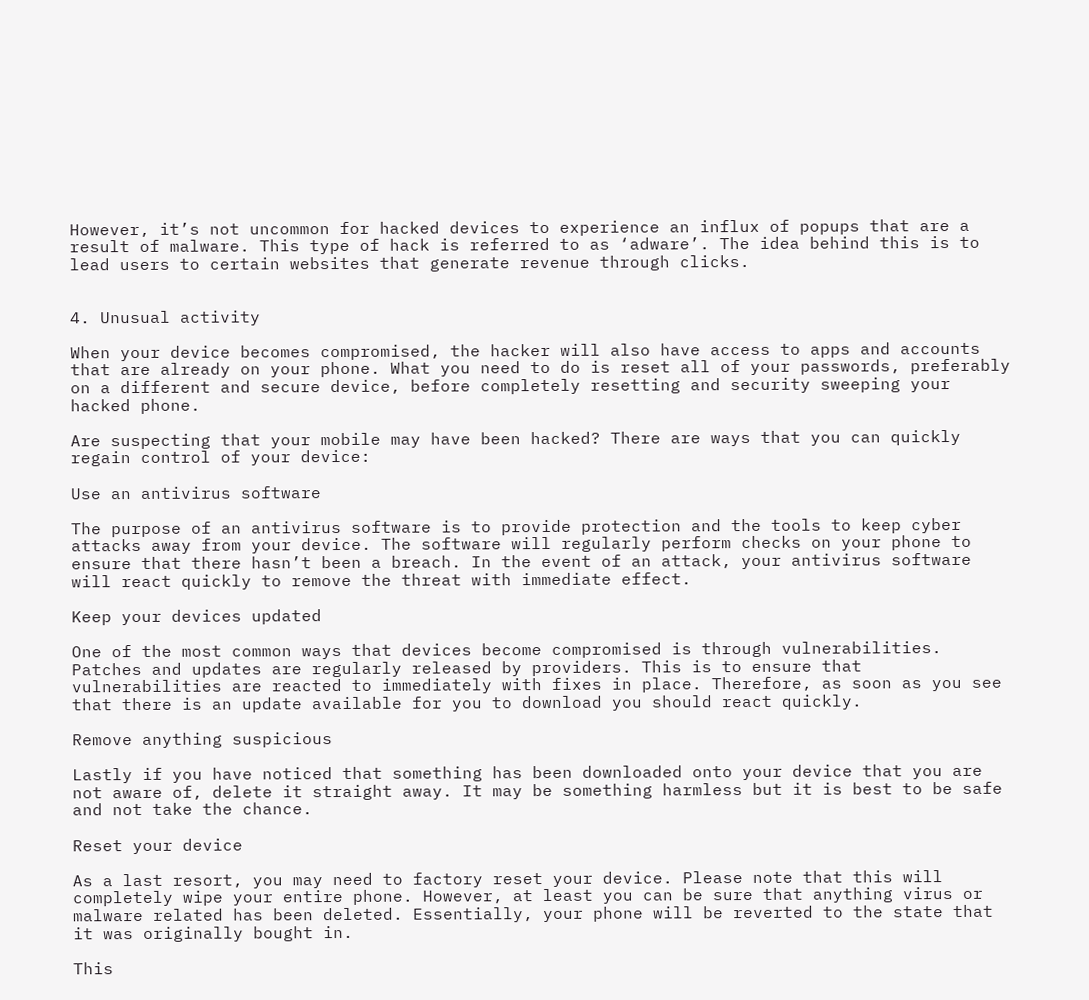However, it’s not uncommon for hacked devices to experience an influx of popups that are a result of malware. This type of hack is referred to as ‘adware’. The idea behind this is to lead users to certain websites that generate revenue through clicks.


4. Unusual activity

When your device becomes compromised, the hacker will also have access to apps and accounts that are already on your phone. What you need to do is reset all of your passwords, preferably on a different and secure device, before completely resetting and security sweeping your hacked phone.

Are suspecting that your mobile may have been hacked? There are ways that you can quickly regain control of your device:

Use an antivirus software

The purpose of an antivirus software is to provide protection and the tools to keep cyber attacks away from your device. The software will regularly perform checks on your phone to ensure that there hasn’t been a breach. In the event of an attack, your antivirus software will react quickly to remove the threat with immediate effect.

Keep your devices updated

One of the most common ways that devices become compromised is through vulnerabilities. Patches and updates are regularly released by providers. This is to ensure that vulnerabilities are reacted to immediately with fixes in place. Therefore, as soon as you see that there is an update available for you to download you should react quickly.

Remove anything suspicious

Lastly if you have noticed that something has been downloaded onto your device that you are not aware of, delete it straight away. It may be something harmless but it is best to be safe and not take the chance.

Reset your device

As a last resort, you may need to factory reset your device. Please note that this will completely wipe your entire phone. However, at least you can be sure that anything virus or malware related has been deleted. Essentially, your phone will be reverted to the state that it was originally bought in.

This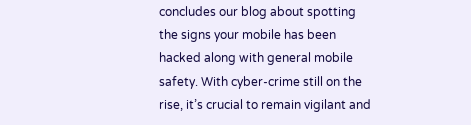concludes our blog about spotting the signs your mobile has been hacked along with general mobile safety. With cyber-crime still on the rise, it’s crucial to remain vigilant and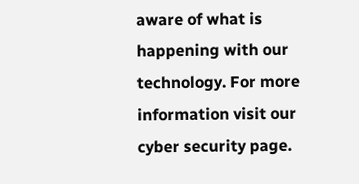aware of what is happening with our technology. For more information visit our cyber security page.